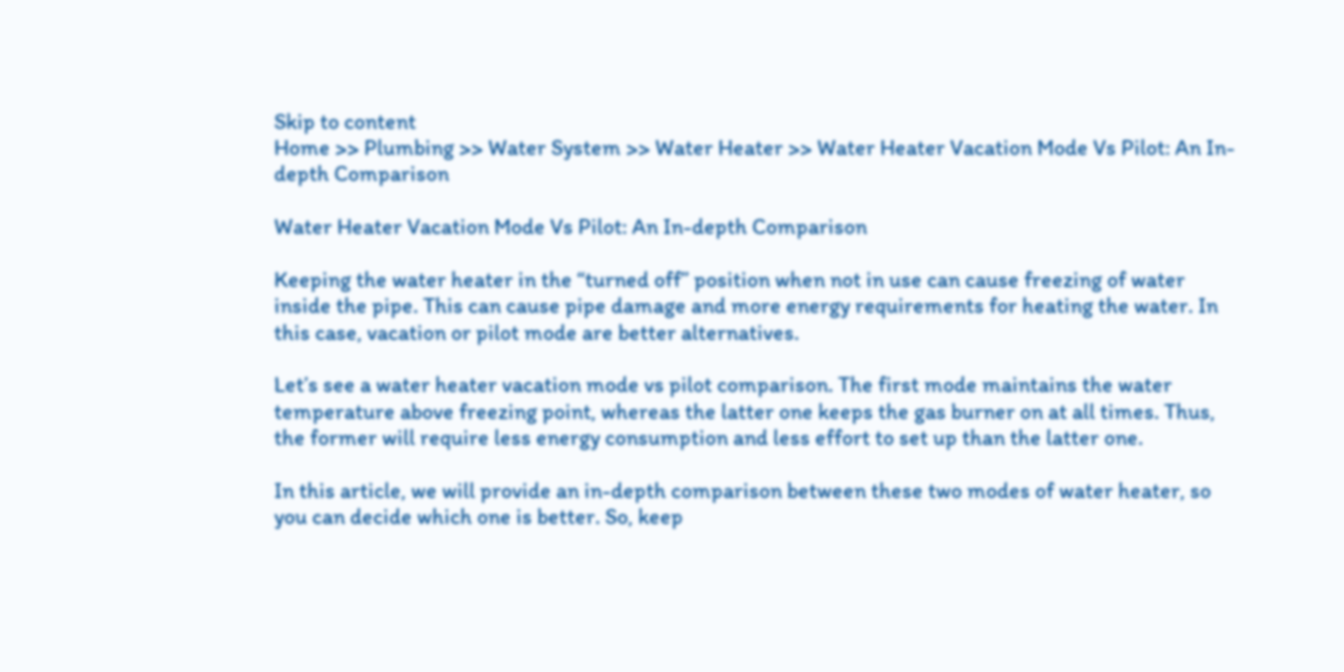Skip to content
Home >> Plumbing >> Water System >> Water Heater >> Water Heater Vacation Mode Vs Pilot: An In-depth Comparison

Water Heater Vacation Mode Vs Pilot: An In-depth Comparison

Keeping the water heater in the “turned off” position when not in use can cause freezing of water inside the pipe. This can cause pipe damage and more energy requirements for heating the water. In this case, vacation or pilot mode are better alternatives.

Let’s see a water heater vacation mode vs pilot comparison. The first mode maintains the water temperature above freezing point, whereas the latter one keeps the gas burner on at all times. Thus, the former will require less energy consumption and less effort to set up than the latter one.

In this article, we will provide an in-depth comparison between these two modes of water heater, so you can decide which one is better. So, keep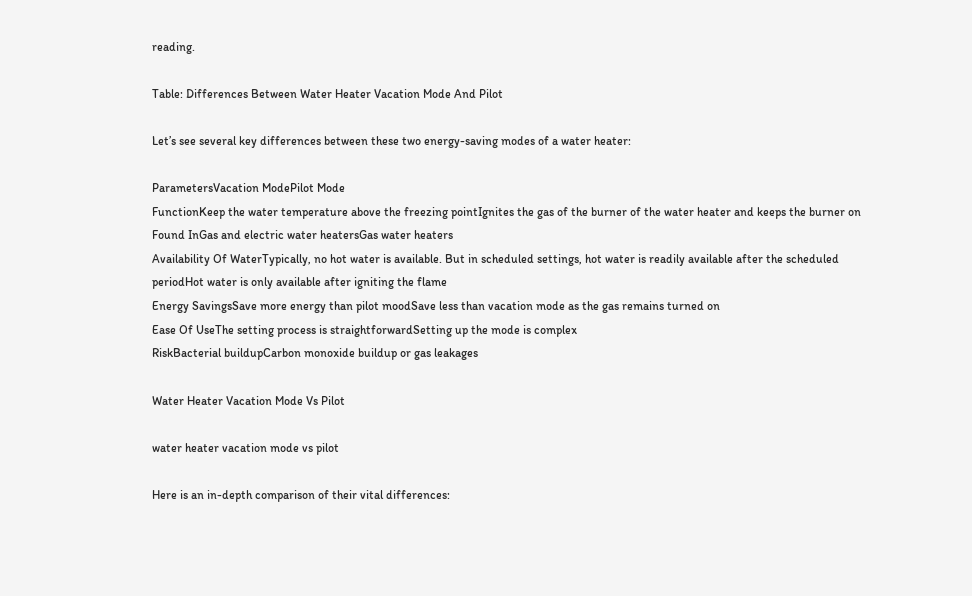reading.

Table: Differences Between Water Heater Vacation Mode And Pilot

Let’s see several key differences between these two energy-saving modes of a water heater:

ParametersVacation ModePilot Mode
FunctionKeep the water temperature above the freezing pointIgnites the gas of the burner of the water heater and keeps the burner on
Found InGas and electric water heatersGas water heaters
Availability Of WaterTypically, no hot water is available. But in scheduled settings, hot water is readily available after the scheduled periodHot water is only available after igniting the flame
Energy SavingsSave more energy than pilot moodSave less than vacation mode as the gas remains turned on
Ease Of UseThe setting process is straightforwardSetting up the mode is complex
RiskBacterial buildupCarbon monoxide buildup or gas leakages

Water Heater Vacation Mode Vs Pilot

water heater vacation mode vs pilot

Here is an in-depth comparison of their vital differences: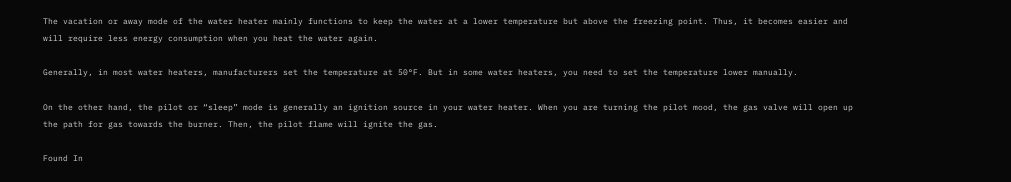The vacation or away mode of the water heater mainly functions to keep the water at a lower temperature but above the freezing point. Thus, it becomes easier and will require less energy consumption when you heat the water again.

Generally, in most water heaters, manufacturers set the temperature at 50°F. But in some water heaters, you need to set the temperature lower manually.

On the other hand, the pilot or “sleep” mode is generally an ignition source in your water heater. When you are turning the pilot mood, the gas valve will open up the path for gas towards the burner. Then, the pilot flame will ignite the gas.

Found In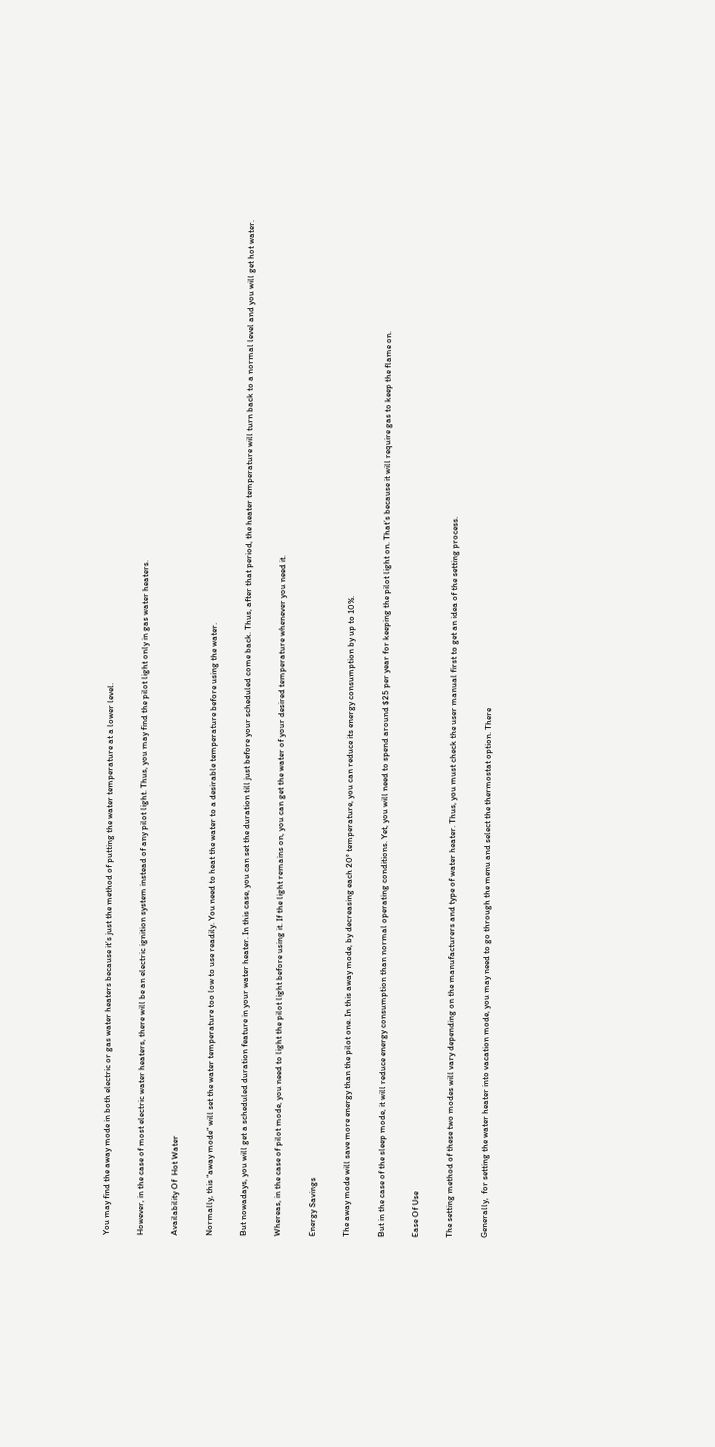You may find the away mode in both electric or gas water heaters because it’s just the method of putting the water temperature at a lower level.

However, in the case of most electric water heaters, there will be an electric ignition system instead of any pilot light. Thus, you may find the pilot light only in gas water heaters.

Availability Of  Hot Water

Normally, this “away mode” will set the water temperature too low to use readily. You need to heat the water to a desirable temperature before using the water.

But nowadays, you will get a scheduled duration feature in your water heater. In this case, you can set the duration till just before your scheduled come back. Thus, after that period, the heater temperature will turn back to a normal level and you will get hot water.

Whereas, in the case of pilot mode, you need to light the pilot light before using it. If the light remains on, you can get the water of your desired temperature whenever you need it.

Energy Savings

The away mode will save more energy than the pilot one. In this away mode, by decreasing each 20° temperature, you can reduce its energy consumption by up to 10%.

But in the case of the sleep mode, it will reduce energy consumption than normal operating conditions. Yet, you will need to spend around $25 per year for keeping the pilot light on. That’s because it will require gas to keep the flame on.

Ease Of Use

The setting method of these two modes will vary depending on the manufacturers and type of water heater. Thus, you must check the user manual first to get an idea of the setting process.

Generally,  for setting the water heater into vacation mode, you may need to go through the menu and select the thermostat option. There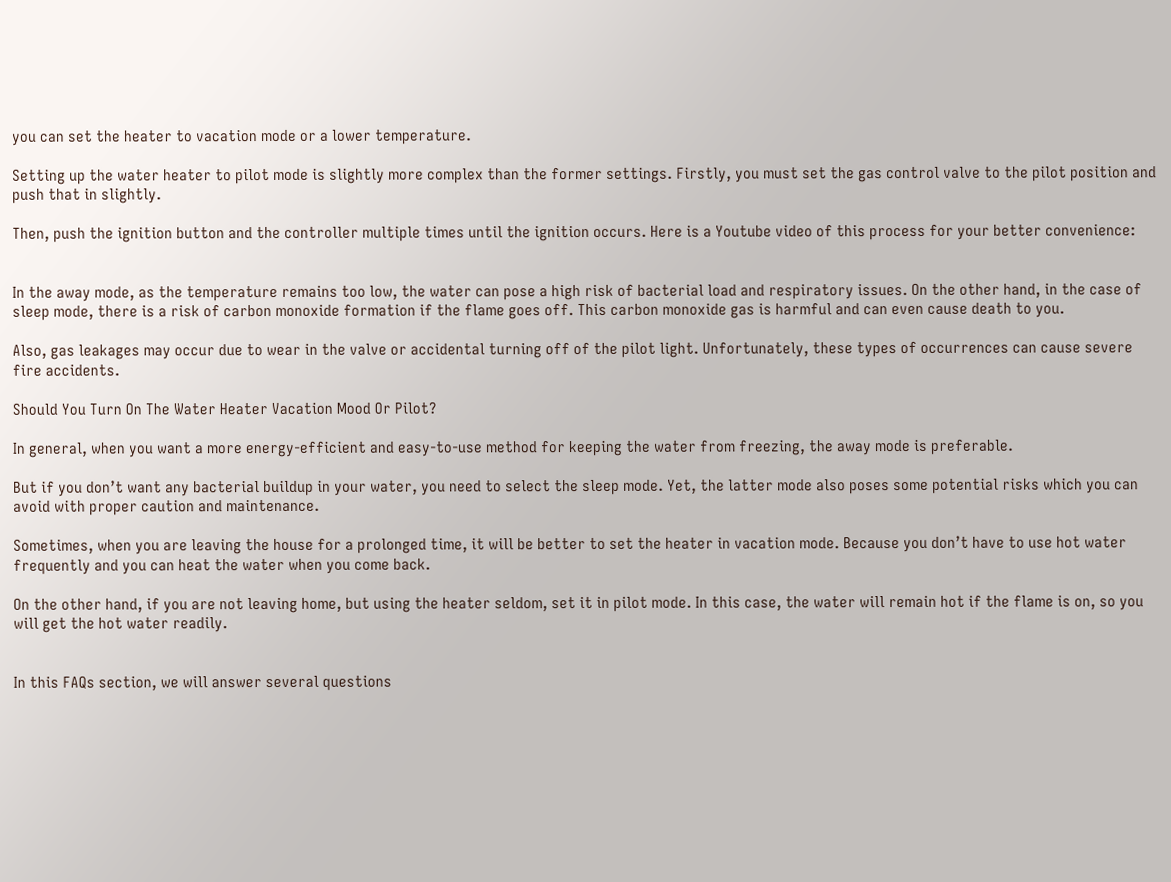you can set the heater to vacation mode or a lower temperature.

Setting up the water heater to pilot mode is slightly more complex than the former settings. Firstly, you must set the gas control valve to the pilot position and push that in slightly.

Then, push the ignition button and the controller multiple times until the ignition occurs. Here is a Youtube video of this process for your better convenience:


In the away mode, as the temperature remains too low, the water can pose a high risk of bacterial load and respiratory issues. On the other hand, in the case of sleep mode, there is a risk of carbon monoxide formation if the flame goes off. This carbon monoxide gas is harmful and can even cause death to you.

Also, gas leakages may occur due to wear in the valve or accidental turning off of the pilot light. Unfortunately, these types of occurrences can cause severe fire accidents.

Should You Turn On The Water Heater Vacation Mood Or Pilot?

In general, when you want a more energy-efficient and easy-to-use method for keeping the water from freezing, the away mode is preferable.

But if you don’t want any bacterial buildup in your water, you need to select the sleep mode. Yet, the latter mode also poses some potential risks which you can avoid with proper caution and maintenance.

Sometimes, when you are leaving the house for a prolonged time, it will be better to set the heater in vacation mode. Because you don’t have to use hot water frequently and you can heat the water when you come back.

On the other hand, if you are not leaving home, but using the heater seldom, set it in pilot mode. In this case, the water will remain hot if the flame is on, so you will get the hot water readily.


In this FAQs section, we will answer several questions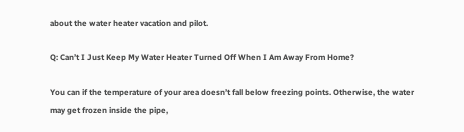about the water heater vacation and pilot.

Q: Can’t I Just Keep My Water Heater Turned Off When I Am Away From Home?

You can if the temperature of your area doesn’t fall below freezing points. Otherwise, the water may get frozen inside the pipe,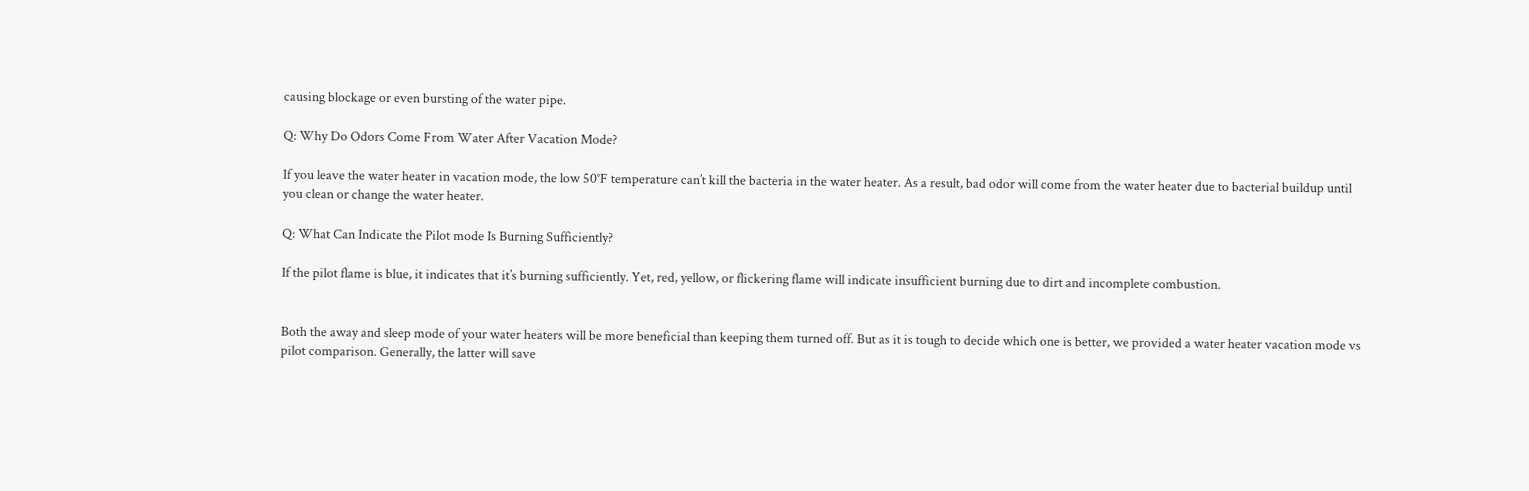causing blockage or even bursting of the water pipe.

Q: Why Do Odors Come From Water After Vacation Mode?

If you leave the water heater in vacation mode, the low 50°F temperature can’t kill the bacteria in the water heater. As a result, bad odor will come from the water heater due to bacterial buildup until you clean or change the water heater.

Q: What Can Indicate the Pilot mode Is Burning Sufficiently?

If the pilot flame is blue, it indicates that it’s burning sufficiently. Yet, red, yellow, or flickering flame will indicate insufficient burning due to dirt and incomplete combustion.


Both the away and sleep mode of your water heaters will be more beneficial than keeping them turned off. But as it is tough to decide which one is better, we provided a water heater vacation mode vs pilot comparison. Generally, the latter will save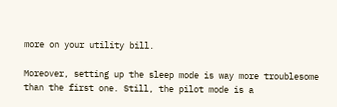more on your utility bill.

Moreover, setting up the sleep mode is way more troublesome than the first one. Still, the pilot mode is a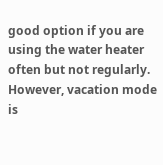good option if you are using the water heater often but not regularly. However, vacation mode is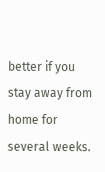better if you stay away from home for several weeks.